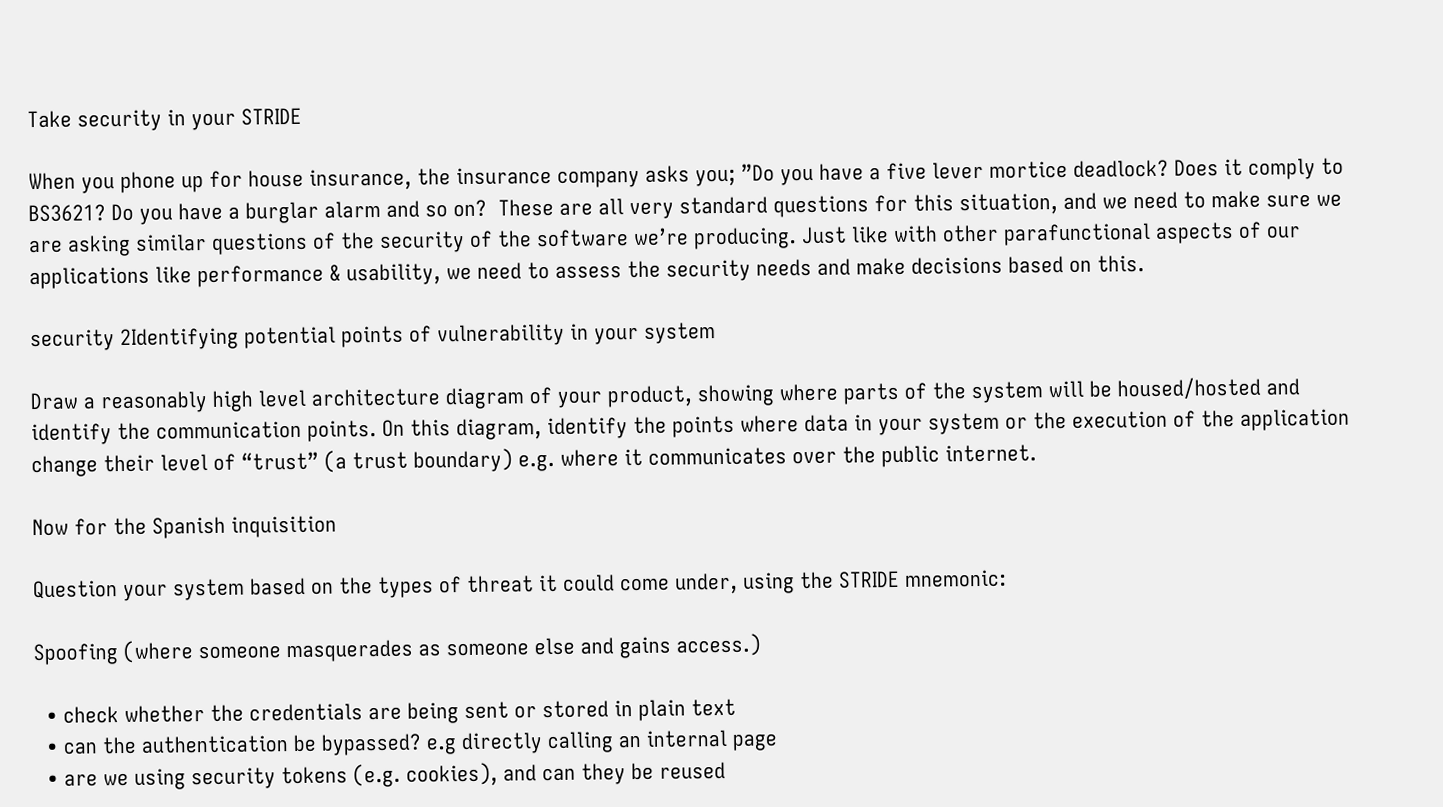Take security in your STRIDE

When you phone up for house insurance, the insurance company asks you; ”Do you have a five lever mortice deadlock? Does it comply to BS3621? Do you have a burglar alarm and so on?  These are all very standard questions for this situation, and we need to make sure we are asking similar questions of the security of the software we’re producing. Just like with other parafunctional aspects of our applications like performance & usability, we need to assess the security needs and make decisions based on this.

security 2Identifying potential points of vulnerability in your system

Draw a reasonably high level architecture diagram of your product, showing where parts of the system will be housed/hosted and identify the communication points. On this diagram, identify the points where data in your system or the execution of the application change their level of “trust” (a trust boundary) e.g. where it communicates over the public internet.

Now for the Spanish inquisition

Question your system based on the types of threat it could come under, using the STRIDE mnemonic:

Spoofing (where someone masquerades as someone else and gains access.)

  • check whether the credentials are being sent or stored in plain text
  • can the authentication be bypassed? e.g directly calling an internal page
  • are we using security tokens (e.g. cookies), and can they be reused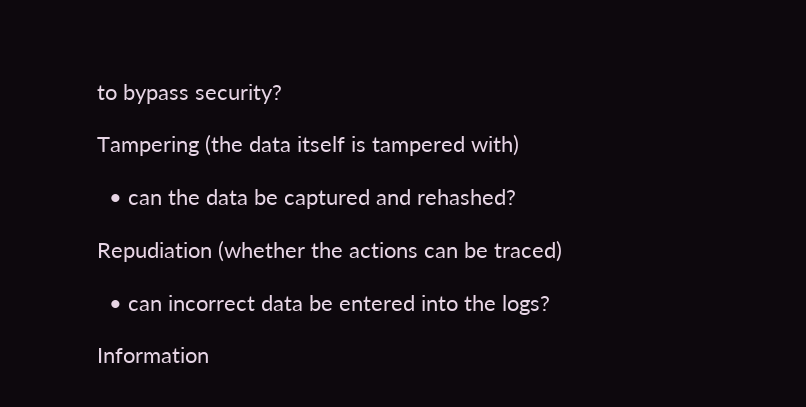to bypass security?

Tampering (the data itself is tampered with)

  • can the data be captured and rehashed?

Repudiation (whether the actions can be traced)

  • can incorrect data be entered into the logs?

Information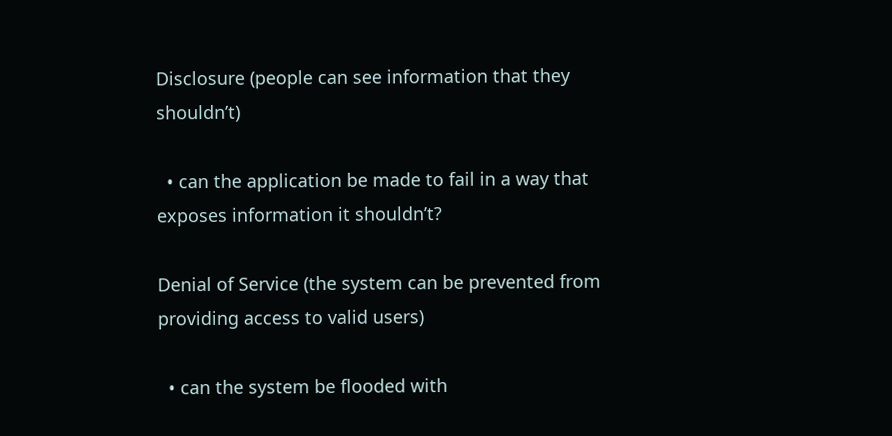Disclosure (people can see information that they shouldn’t)

  • can the application be made to fail in a way that exposes information it shouldn’t?

Denial of Service (the system can be prevented from providing access to valid users)

  • can the system be flooded with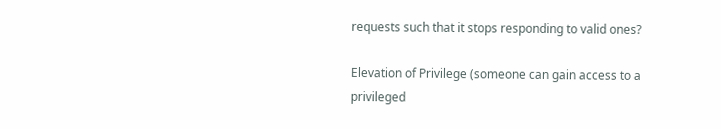requests such that it stops responding to valid ones?

Elevation of Privilege (someone can gain access to a privileged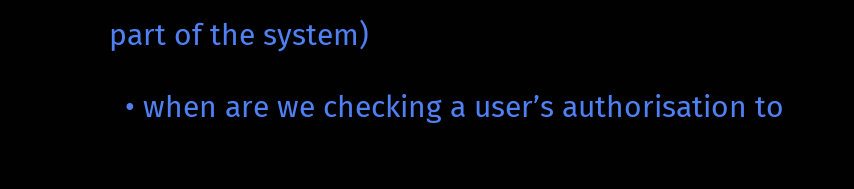part of the system)

  • when are we checking a user’s authorisation to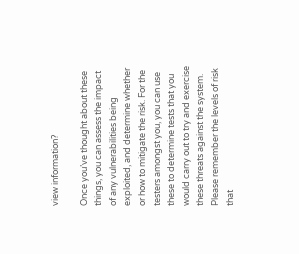view information?

Once you’ve thought about these things, you can assess the impact of any vulnerabilities being exploited, and determine whether or how to mitigate the risk. For the testers amongst you, you can use these to determine tests that you would carry out to try and exercise these threats against the system. Please remember the levels of risk that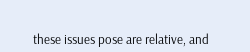these issues pose are relative, and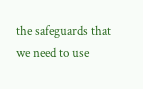the safeguards that we need to use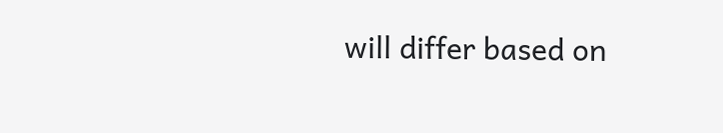will differ based on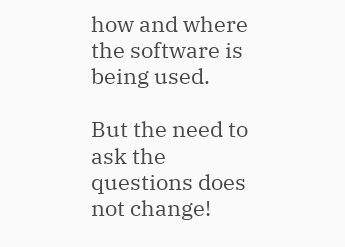how and where the software is being used.

But the need to ask the questions does not change!